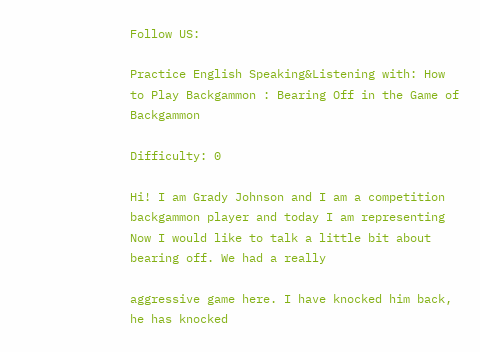Follow US:

Practice English Speaking&Listening with: How to Play Backgammon : Bearing Off in the Game of Backgammon

Difficulty: 0

Hi! I am Grady Johnson and I am a competition backgammon player and today I am representing Now I would like to talk a little bit about bearing off. We had a really

aggressive game here. I have knocked him back, he has knocked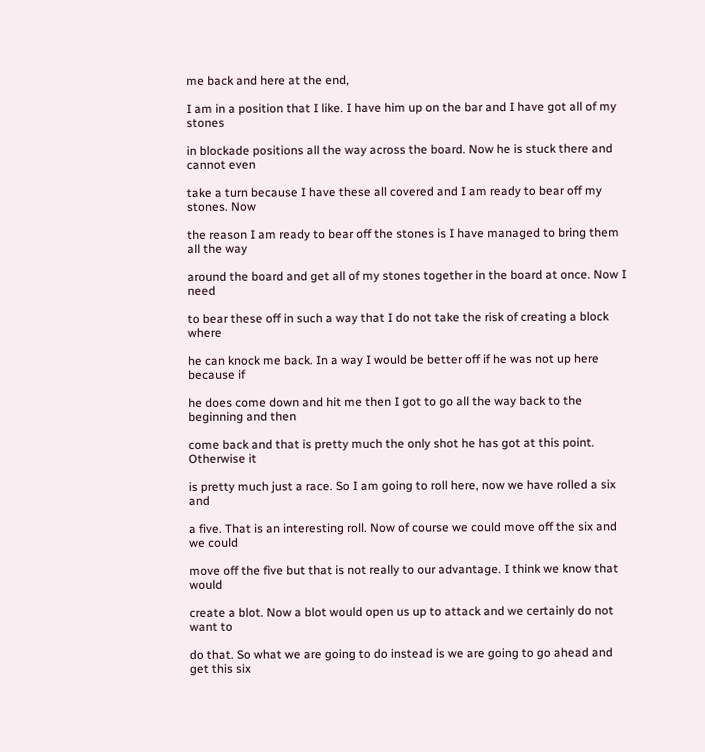me back and here at the end,

I am in a position that I like. I have him up on the bar and I have got all of my stones

in blockade positions all the way across the board. Now he is stuck there and cannot even

take a turn because I have these all covered and I am ready to bear off my stones. Now

the reason I am ready to bear off the stones is I have managed to bring them all the way

around the board and get all of my stones together in the board at once. Now I need

to bear these off in such a way that I do not take the risk of creating a block where

he can knock me back. In a way I would be better off if he was not up here because if

he does come down and hit me then I got to go all the way back to the beginning and then

come back and that is pretty much the only shot he has got at this point. Otherwise it

is pretty much just a race. So I am going to roll here, now we have rolled a six and

a five. That is an interesting roll. Now of course we could move off the six and we could

move off the five but that is not really to our advantage. I think we know that would

create a blot. Now a blot would open us up to attack and we certainly do not want to

do that. So what we are going to do instead is we are going to go ahead and get this six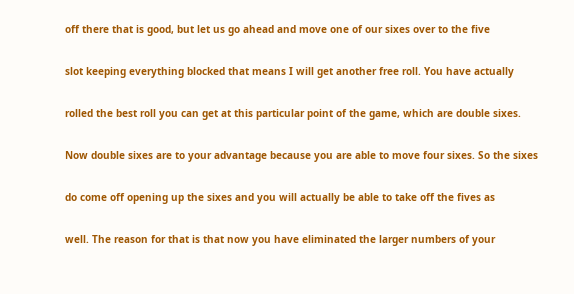off there that is good, but let us go ahead and move one of our sixes over to the five

slot keeping everything blocked that means I will get another free roll. You have actually

rolled the best roll you can get at this particular point of the game, which are double sixes.

Now double sixes are to your advantage because you are able to move four sixes. So the sixes

do come off opening up the sixes and you will actually be able to take off the fives as

well. The reason for that is that now you have eliminated the larger numbers of your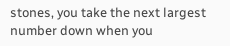stones, you take the next largest number down when you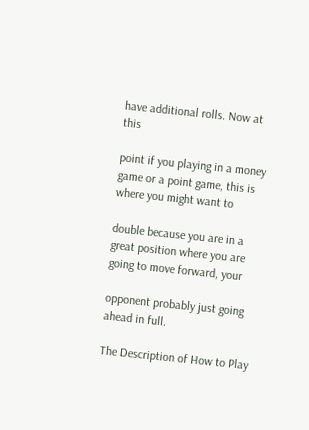have additional rolls. Now at this

point if you playing in a money game or a point game, this is where you might want to

double because you are in a great position where you are going to move forward, your

opponent probably just going ahead in full.

The Description of How to Play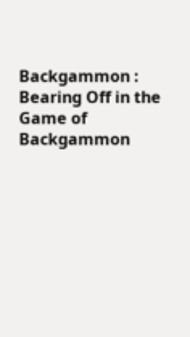Backgammon : Bearing Off in the Game of Backgammon